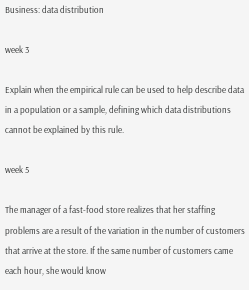Business: data distribution

week 3

Explain when the empirical rule can be used to help describe data in a population or a sample, defining which data distributions cannot be explained by this rule.

week 5

The manager of a fast-food store realizes that her staffing problems are a result of the variation in the number of customers that arrive at the store. If the same number of customers came each hour, she would know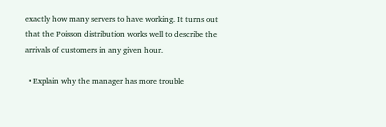exactly how many servers to have working. It turns out that the Poisson distribution works well to describe the arrivals of customers in any given hour.

  • Explain why the manager has more trouble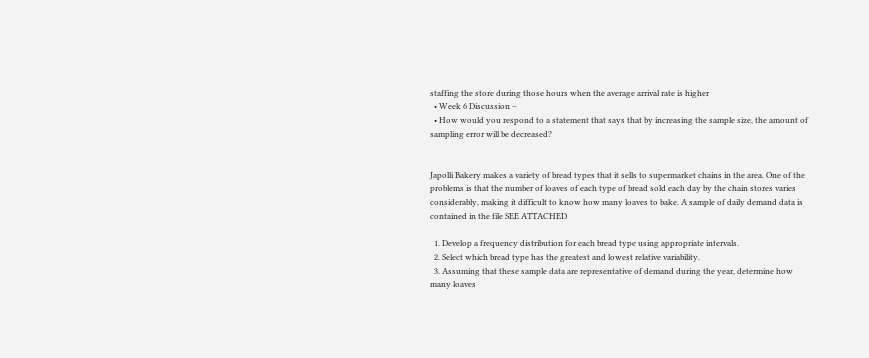staffing the store during those hours when the average arrival rate is higher
  • Week 6 Discussion –
  • How would you respond to a statement that says that by increasing the sample size, the amount of sampling error will be decreased?


Japolli Bakery makes a variety of bread types that it sells to supermarket chains in the area. One of the problems is that the number of loaves of each type of bread sold each day by the chain stores varies considerably, making it difficult to know how many loaves to bake. A sample of daily demand data is contained in the file SEE ATTACHED

  1. Develop a frequency distribution for each bread type using appropriate intervals.
  2. Select which bread type has the greatest and lowest relative variability.
  3. Assuming that these sample data are representative of demand during the year, determine how many loaves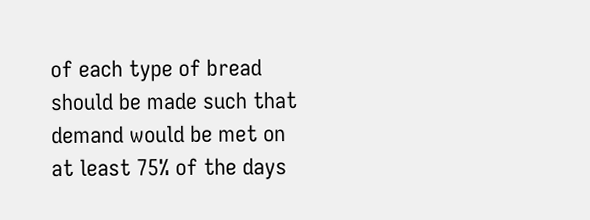of each type of bread should be made such that demand would be met on at least 75% of the days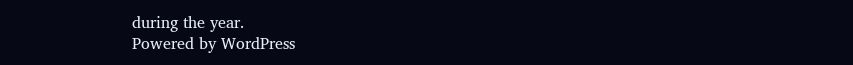during the year.
Powered by WordPress